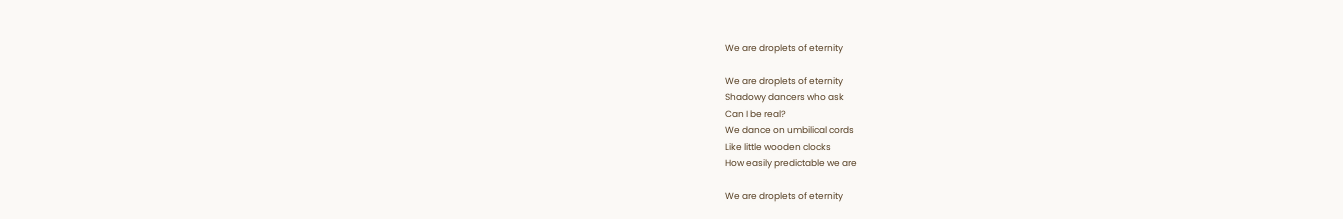We are droplets of eternity

We are droplets of eternity
Shadowy dancers who ask
Can I be real?
We dance on umbilical cords
Like little wooden clocks
How easily predictable we are

We are droplets of eternity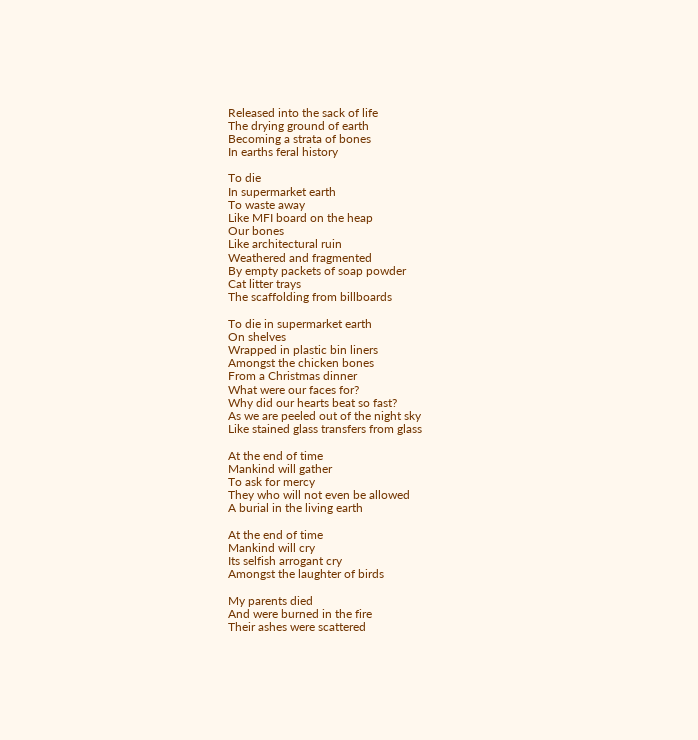Released into the sack of life
The drying ground of earth
Becoming a strata of bones
In earths feral history

To die
In supermarket earth
To waste away
Like MFI board on the heap
Our bones
Like architectural ruin
Weathered and fragmented
By empty packets of soap powder
Cat litter trays
The scaffolding from billboards

To die in supermarket earth
On shelves
Wrapped in plastic bin liners
Amongst the chicken bones
From a Christmas dinner
What were our faces for?
Why did our hearts beat so fast?
As we are peeled out of the night sky
Like stained glass transfers from glass

At the end of time
Mankind will gather
To ask for mercy
They who will not even be allowed
A burial in the living earth

At the end of time
Mankind will cry
Its selfish arrogant cry
Amongst the laughter of birds

My parents died
And were burned in the fire
Their ashes were scattered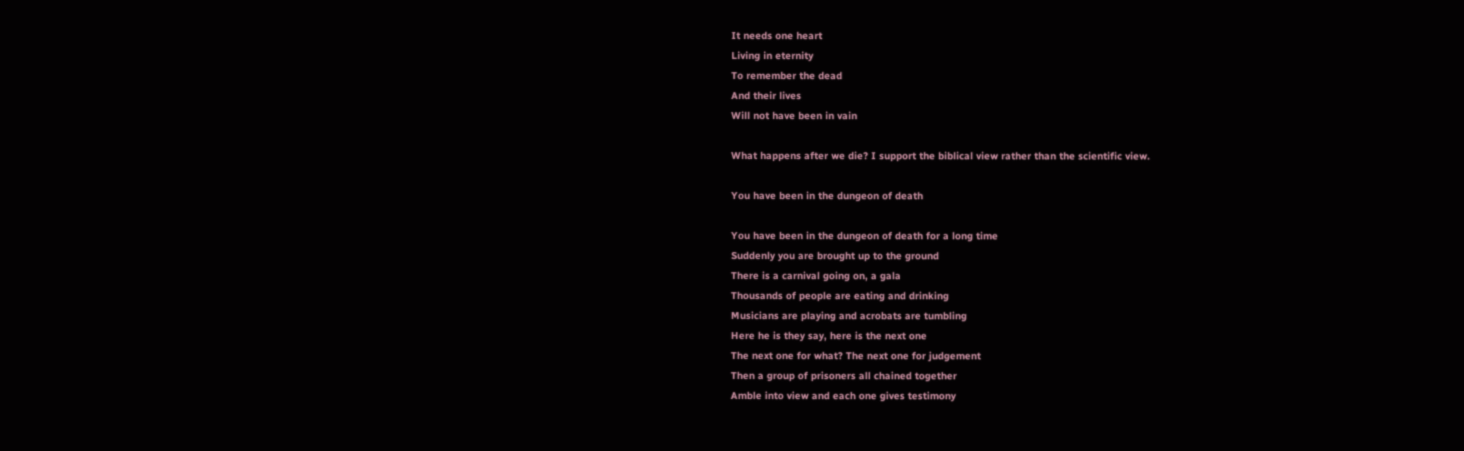It needs one heart
Living in eternity
To remember the dead
And their lives
Will not have been in vain

What happens after we die? I support the biblical view rather than the scientific view.

You have been in the dungeon of death

You have been in the dungeon of death for a long time
Suddenly you are brought up to the ground
There is a carnival going on, a gala
Thousands of people are eating and drinking
Musicians are playing and acrobats are tumbling
Here he is they say, here is the next one
The next one for what? The next one for judgement
Then a group of prisoners all chained together
Amble into view and each one gives testimony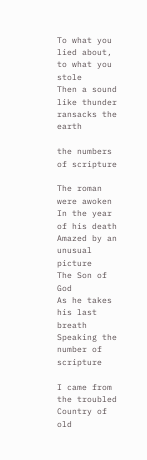To what you lied about, to what you stole
Then a sound like thunder ransacks the earth

the numbers of scripture

The roman were awoken
In the year of his death
Amazed by an unusual picture
The Son of God
As he takes his last breath
Speaking the number of scripture

I came from the troubled
Country of old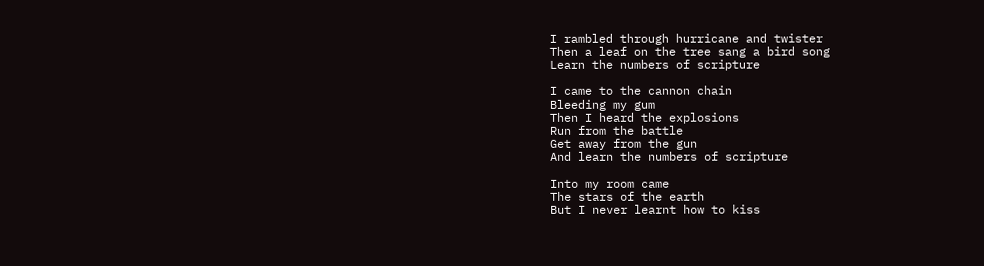I rambled through hurricane and twister
Then a leaf on the tree sang a bird song
Learn the numbers of scripture

I came to the cannon chain
Bleeding my gum
Then I heard the explosions
Run from the battle
Get away from the gun
And learn the numbers of scripture

Into my room came
The stars of the earth
But I never learnt how to kiss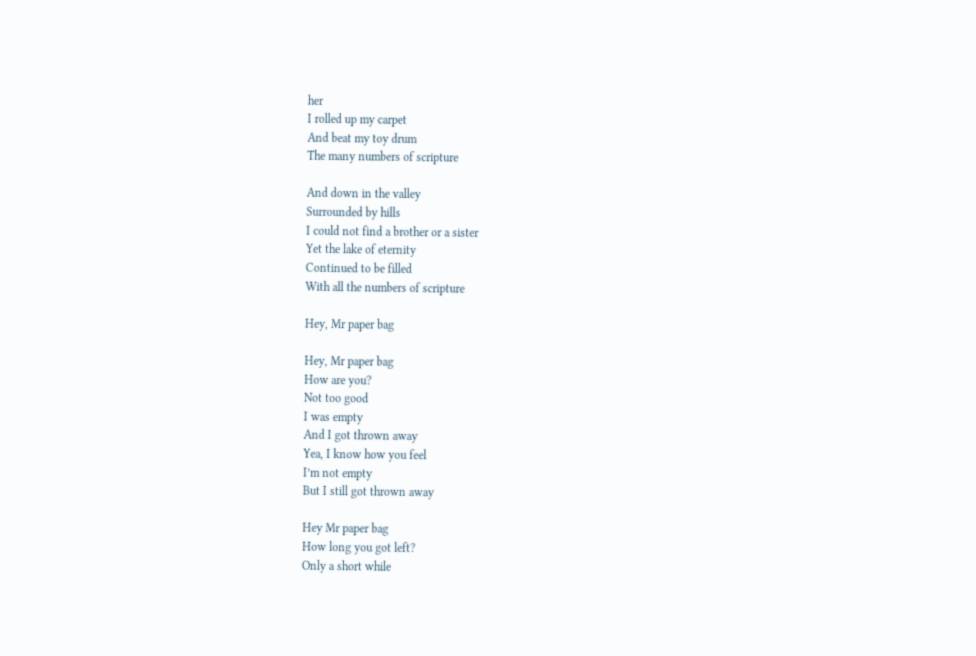her
I rolled up my carpet
And beat my toy drum
The many numbers of scripture

And down in the valley
Surrounded by hills
I could not find a brother or a sister
Yet the lake of eternity
Continued to be filled
With all the numbers of scripture

Hey, Mr paper bag

Hey, Mr paper bag
How are you?
Not too good
I was empty
And I got thrown away
Yea, I know how you feel
I’m not empty
But I still got thrown away

Hey Mr paper bag
How long you got left?
Only a short while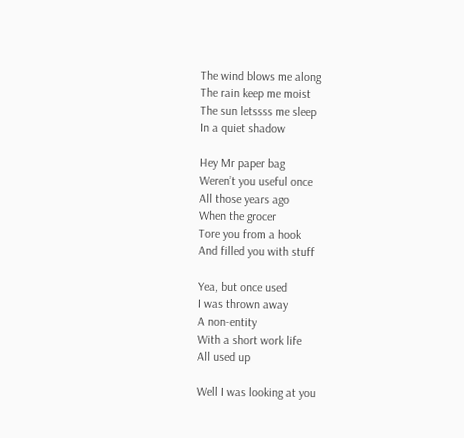The wind blows me along
The rain keep me moist
The sun letssss me sleep
In a quiet shadow

Hey Mr paper bag
Weren’t you useful once
All those years ago
When the grocer
Tore you from a hook
And filled you with stuff

Yea, but once used
I was thrown away
A non-entity
With a short work life
All used up

Well I was looking at you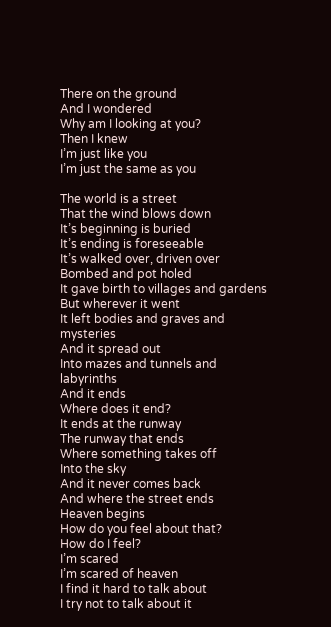There on the ground
And I wondered
Why am I looking at you?
Then I knew
I’m just like you
I’m just the same as you

The world is a street
That the wind blows down
It’s beginning is buried
It’s ending is foreseeable
It’s walked over, driven over
Bombed and pot holed
It gave birth to villages and gardens
But wherever it went
It left bodies and graves and mysteries
And it spread out
Into mazes and tunnels and labyrinths
And it ends
Where does it end?
It ends at the runway
The runway that ends
Where something takes off
Into the sky
And it never comes back
And where the street ends
Heaven begins
How do you feel about that?
How do I feel?
I’m scared
I’m scared of heaven
I find it hard to talk about
I try not to talk about it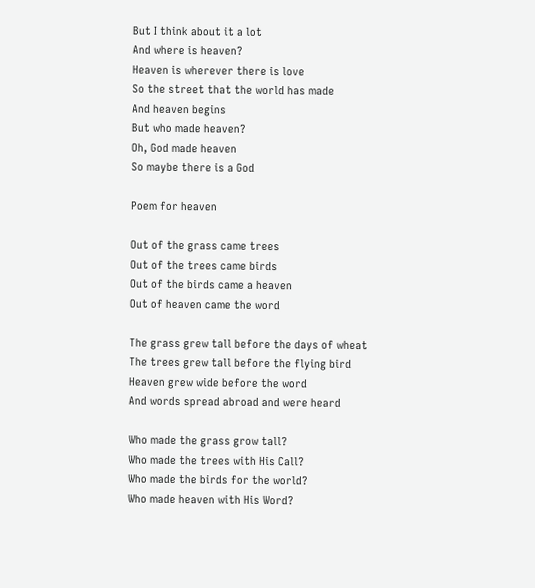But I think about it a lot
And where is heaven?
Heaven is wherever there is love
So the street that the world has made
And heaven begins
But who made heaven?
Oh, God made heaven
So maybe there is a God

Poem for heaven

Out of the grass came trees
Out of the trees came birds
Out of the birds came a heaven
Out of heaven came the word

The grass grew tall before the days of wheat
The trees grew tall before the flying bird
Heaven grew wide before the word
And words spread abroad and were heard

Who made the grass grow tall?
Who made the trees with His Call?
Who made the birds for the world?
Who made heaven with His Word?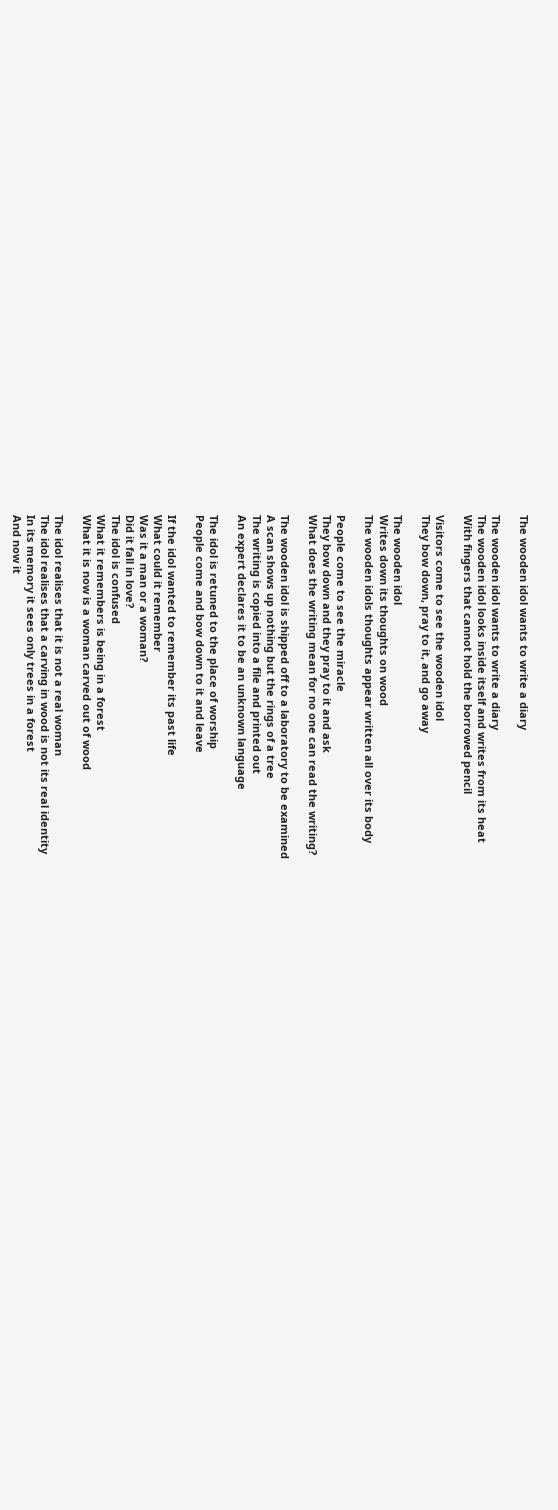The wooden idol wants to write a diary

The wooden idol wants to write a diary
The wooden idol looks inside itself and writes from its heat
With fingers that cannot hold the borrowed pencil

Visitors come to see the wooden idol
They bow down, pray to it, and go away

The wooden idol
Writes down its thoughts on wood
The wooden idols thoughts appear written all over its body

People come to see the miracle
They bow down and they pray to it and ask
What does the writing mean for no one can read the writing?

The wooden idol is shipped off to a laboratory to be examined
A scan shows up nothing but the rings of a tree
The writing is copied into a file and printed out
An expert declares it to be an unknown language

The idol is retuned to the place of worship
People come and bow down to it and leave

If the idol wanted to remember its past life
What could it remember
Was it a man or a woman?
Did it fall in love?
The idol is confused
What it remembers is being in a forest
What it is now is a woman carved out of wood

The idol realises that it is not a real woman
The idol realises that a carving in wood is not its real identity
In its memory it sees only trees in a forest
And now it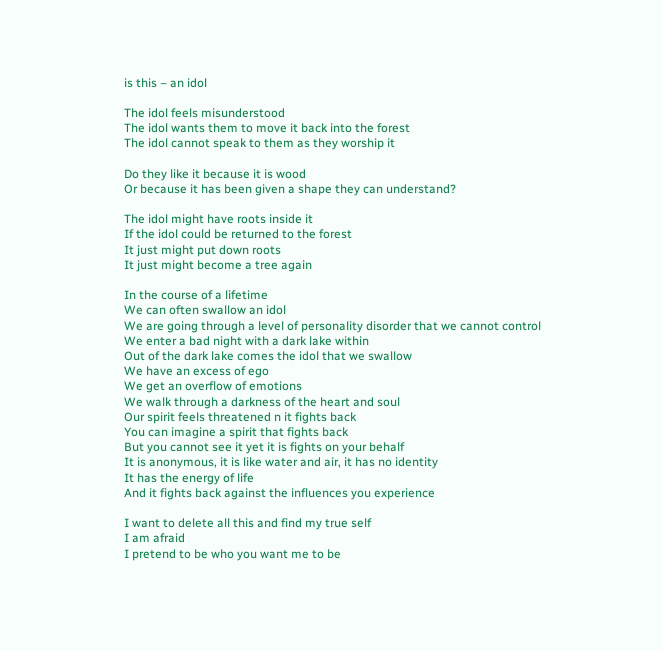is this – an idol

The idol feels misunderstood
The idol wants them to move it back into the forest
The idol cannot speak to them as they worship it

Do they like it because it is wood
Or because it has been given a shape they can understand?

The idol might have roots inside it
If the idol could be returned to the forest
It just might put down roots
It just might become a tree again

In the course of a lifetime
We can often swallow an idol
We are going through a level of personality disorder that we cannot control
We enter a bad night with a dark lake within
Out of the dark lake comes the idol that we swallow
We have an excess of ego
We get an overflow of emotions
We walk through a darkness of the heart and soul
Our spirit feels threatened n it fights back
You can imagine a spirit that fights back
But you cannot see it yet it is fights on your behalf
It is anonymous, it is like water and air, it has no identity
It has the energy of life
And it fights back against the influences you experience

I want to delete all this and find my true self
I am afraid
I pretend to be who you want me to be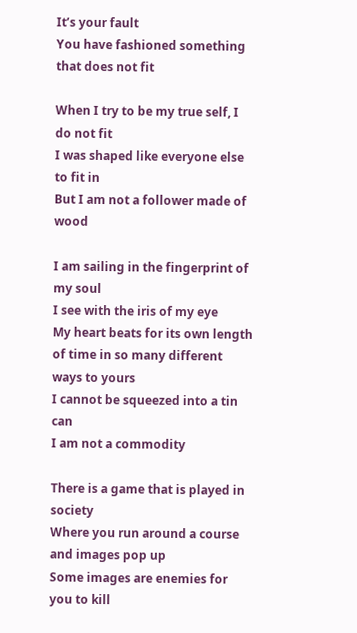It’s your fault
You have fashioned something that does not fit

When I try to be my true self, I do not fit
I was shaped like everyone else to fit in
But I am not a follower made of wood

I am sailing in the fingerprint of my soul
I see with the iris of my eye
My heart beats for its own length of time in so many different ways to yours
I cannot be squeezed into a tin can
I am not a commodity

There is a game that is played in society
Where you run around a course and images pop up
Some images are enemies for you to kill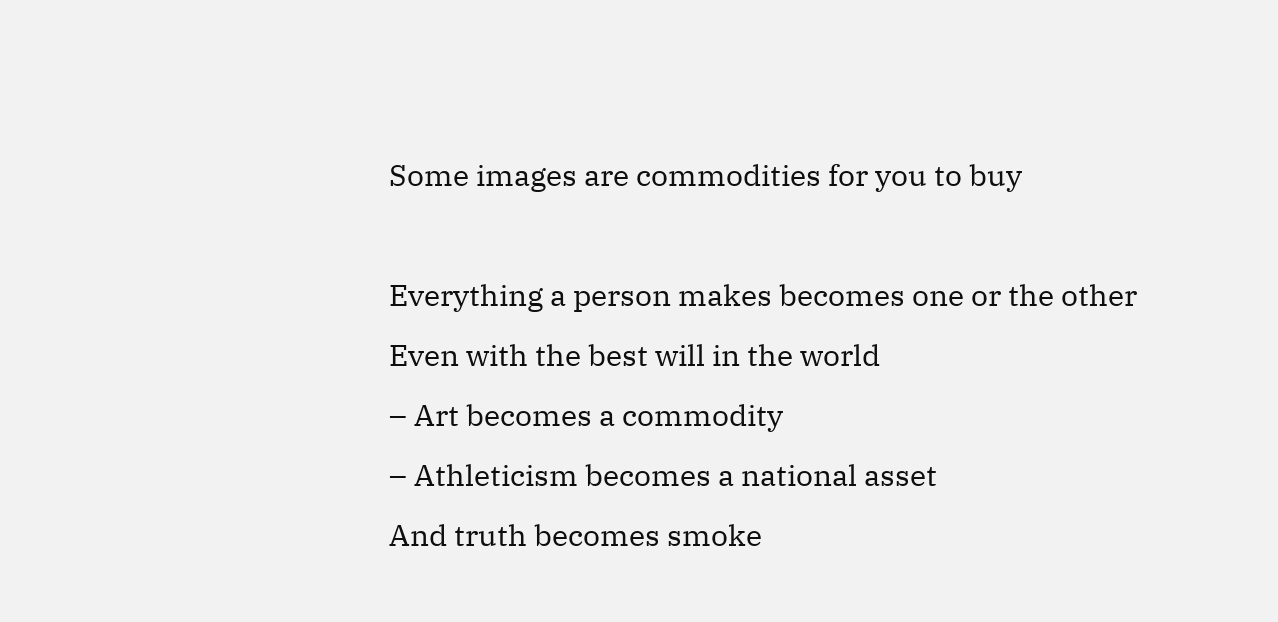Some images are commodities for you to buy

Everything a person makes becomes one or the other
Even with the best will in the world
– Art becomes a commodity
– Athleticism becomes a national asset
And truth becomes smoke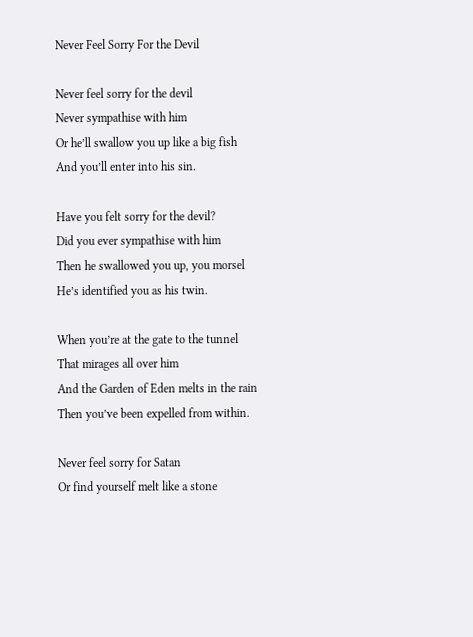Never Feel Sorry For the Devil

Never feel sorry for the devil
Never sympathise with him
Or he’ll swallow you up like a big fish
And you’ll enter into his sin.

Have you felt sorry for the devil?
Did you ever sympathise with him
Then he swallowed you up, you morsel
He’s identified you as his twin.

When you’re at the gate to the tunnel
That mirages all over him
And the Garden of Eden melts in the rain
Then you’ve been expelled from within.

Never feel sorry for Satan
Or find yourself melt like a stone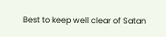Best to keep well clear of Satan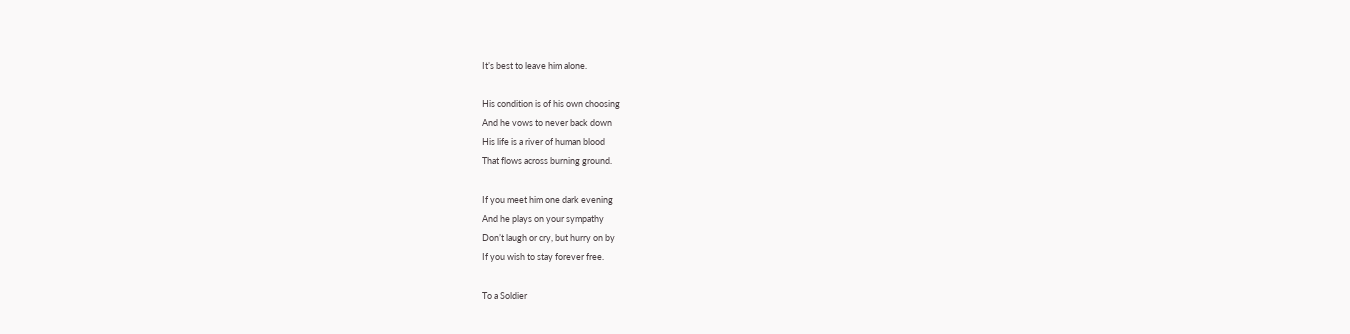It’s best to leave him alone.

His condition is of his own choosing
And he vows to never back down
His life is a river of human blood
That flows across burning ground.

If you meet him one dark evening
And he plays on your sympathy
Don’t laugh or cry, but hurry on by
If you wish to stay forever free.

To a Soldier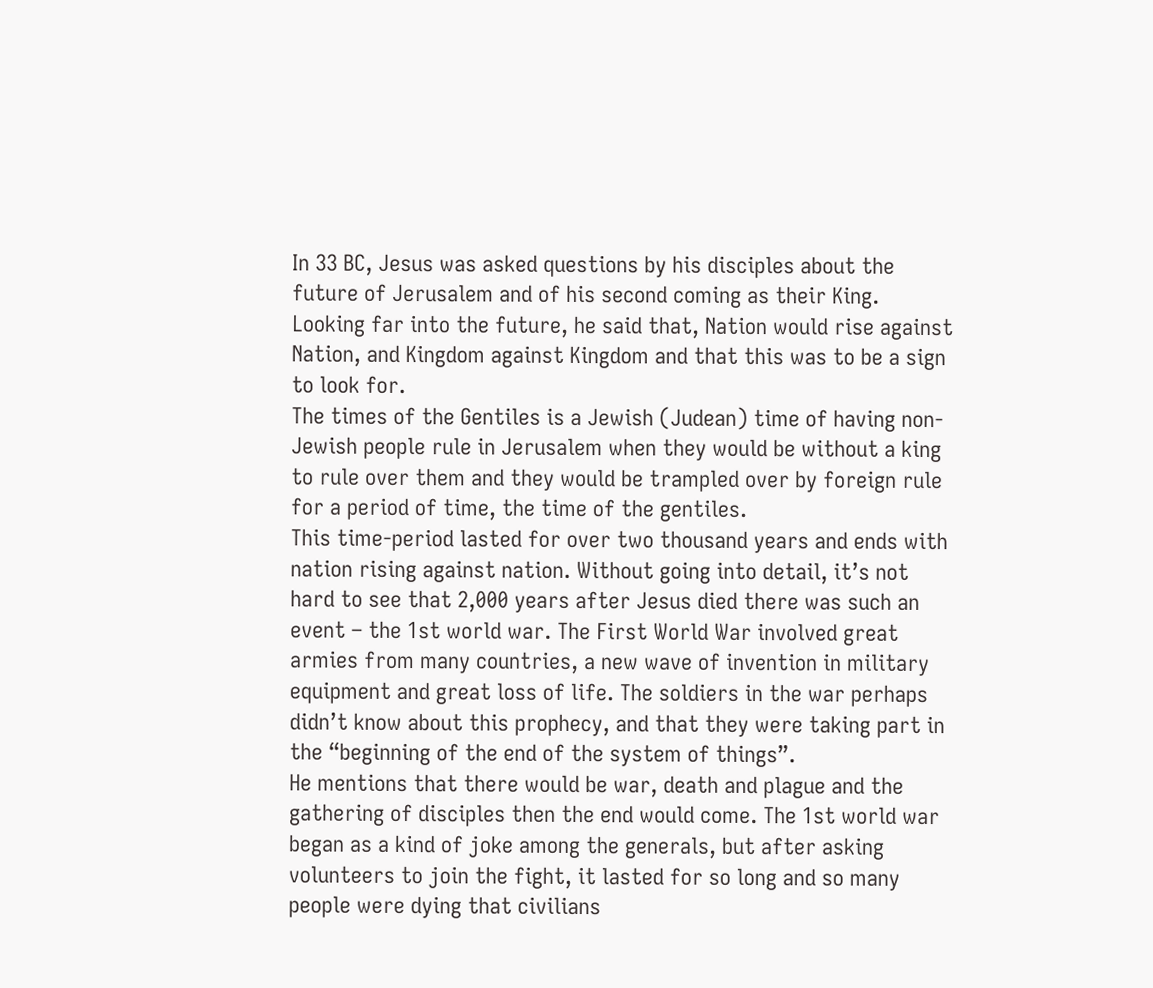In 33 BC, Jesus was asked questions by his disciples about the future of Jerusalem and of his second coming as their King. Looking far into the future, he said that, Nation would rise against Nation, and Kingdom against Kingdom and that this was to be a sign to look for.
The times of the Gentiles is a Jewish (Judean) time of having non-Jewish people rule in Jerusalem when they would be without a king to rule over them and they would be trampled over by foreign rule for a period of time, the time of the gentiles.
This time-period lasted for over two thousand years and ends with nation rising against nation. Without going into detail, it’s not hard to see that 2,000 years after Jesus died there was such an event – the 1st world war. The First World War involved great armies from many countries, a new wave of invention in military equipment and great loss of life. The soldiers in the war perhaps didn’t know about this prophecy, and that they were taking part in the “beginning of the end of the system of things”.
He mentions that there would be war, death and plague and the gathering of disciples then the end would come. The 1st world war began as a kind of joke among the generals, but after asking volunteers to join the fight, it lasted for so long and so many people were dying that civilians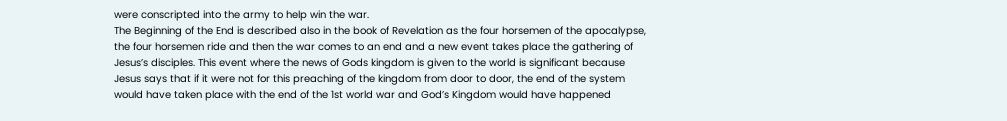were conscripted into the army to help win the war.
The Beginning of the End is described also in the book of Revelation as the four horsemen of the apocalypse, the four horsemen ride and then the war comes to an end and a new event takes place the gathering of Jesus’s disciples. This event where the news of Gods kingdom is given to the world is significant because Jesus says that if it were not for this preaching of the kingdom from door to door, the end of the system would have taken place with the end of the 1st world war and God’s Kingdom would have happened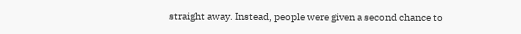straight away. Instead, people were given a second chance to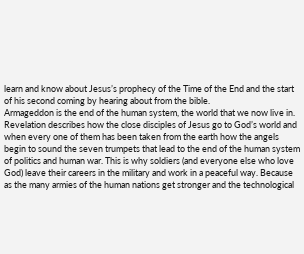learn and know about Jesus’s prophecy of the Time of the End and the start of his second coming by hearing about from the bible.
Armageddon is the end of the human system, the world that we now live in. Revelation describes how the close disciples of Jesus go to God’s world and when every one of them has been taken from the earth how the angels begin to sound the seven trumpets that lead to the end of the human system of politics and human war. This is why soldiers (and everyone else who love God) leave their careers in the military and work in a peaceful way. Because as the many armies of the human nations get stronger and the technological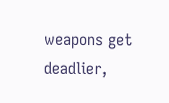weapons get deadlier,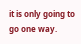it is only going to go one way.